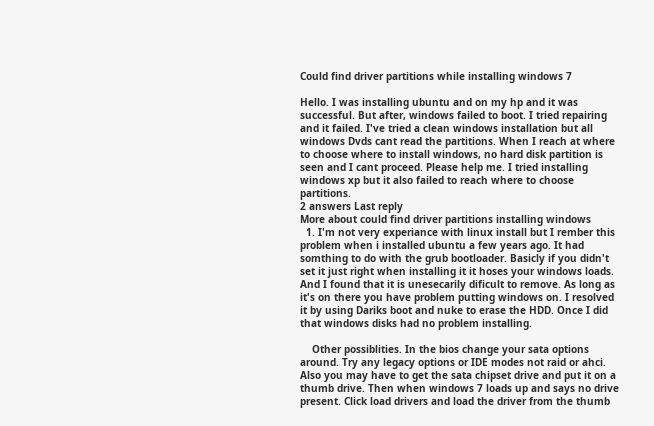Could find driver partitions while installing windows 7

Hello. I was installing ubuntu and on my hp and it was successful. But after, windows failed to boot. I tried repairing and it failed. I've tried a clean windows installation but all windows Dvds cant read the partitions. When I reach at where to choose where to install windows, no hard disk partition is seen and I cant proceed. Please help me. I tried installing windows xp but it also failed to reach where to choose partitions.
2 answers Last reply
More about could find driver partitions installing windows
  1. I'm not very experiance with linux install but I rember this problem when i installed ubuntu a few years ago. It had somthing to do with the grub bootloader. Basicly if you didn't set it just right when installing it it hoses your windows loads. And I found that it is unesecarily dificult to remove. As long as it's on there you have problem putting windows on. I resolved it by using Dariks boot and nuke to erase the HDD. Once I did that windows disks had no problem installing.

    Other possiblities. In the bios change your sata options around. Try any legacy options or IDE modes not raid or ahci. Also you may have to get the sata chipset drive and put it on a thumb drive. Then when windows 7 loads up and says no drive present. Click load drivers and load the driver from the thumb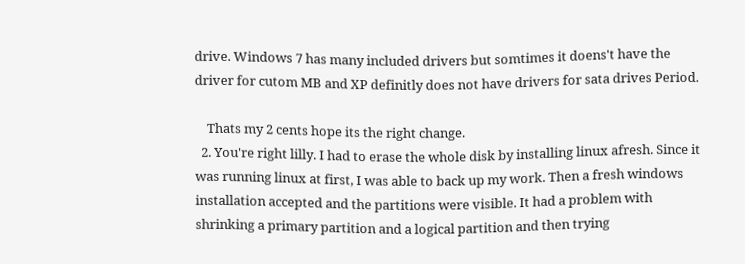drive. Windows 7 has many included drivers but somtimes it doens't have the driver for cutom MB and XP definitly does not have drivers for sata drives Period.

    Thats my 2 cents hope its the right change.
  2. You're right lilly. I had to erase the whole disk by installing linux afresh. Since it was running linux at first, I was able to back up my work. Then a fresh windows installation accepted and the partitions were visible. It had a problem with shrinking a primary partition and a logical partition and then trying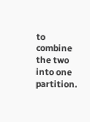to combine the two into one partition.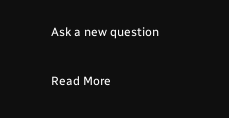Ask a new question

Read More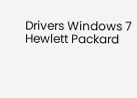Drivers Windows 7 Hewlett Packard